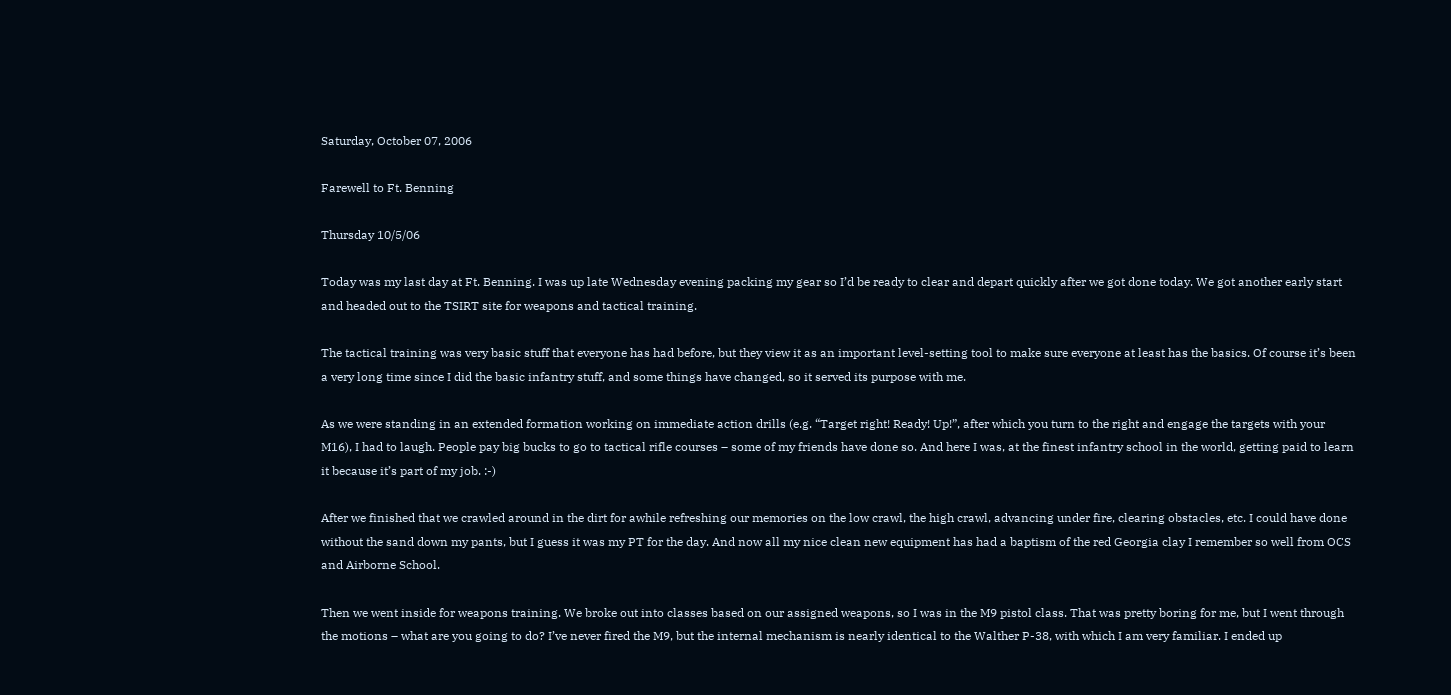Saturday, October 07, 2006

Farewell to Ft. Benning

Thursday 10/5/06

Today was my last day at Ft. Benning. I was up late Wednesday evening packing my gear so I’d be ready to clear and depart quickly after we got done today. We got another early start and headed out to the TSIRT site for weapons and tactical training.

The tactical training was very basic stuff that everyone has had before, but they view it as an important level-setting tool to make sure everyone at least has the basics. Of course it’s been a very long time since I did the basic infantry stuff, and some things have changed, so it served its purpose with me.

As we were standing in an extended formation working on immediate action drills (e.g. “Target right! Ready! Up!”, after which you turn to the right and engage the targets with your M16), I had to laugh. People pay big bucks to go to tactical rifle courses – some of my friends have done so. And here I was, at the finest infantry school in the world, getting paid to learn it because it’s part of my job. :-)

After we finished that we crawled around in the dirt for awhile refreshing our memories on the low crawl, the high crawl, advancing under fire, clearing obstacles, etc. I could have done without the sand down my pants, but I guess it was my PT for the day. And now all my nice clean new equipment has had a baptism of the red Georgia clay I remember so well from OCS and Airborne School.

Then we went inside for weapons training. We broke out into classes based on our assigned weapons, so I was in the M9 pistol class. That was pretty boring for me, but I went through the motions – what are you going to do? I’ve never fired the M9, but the internal mechanism is nearly identical to the Walther P-38, with which I am very familiar. I ended up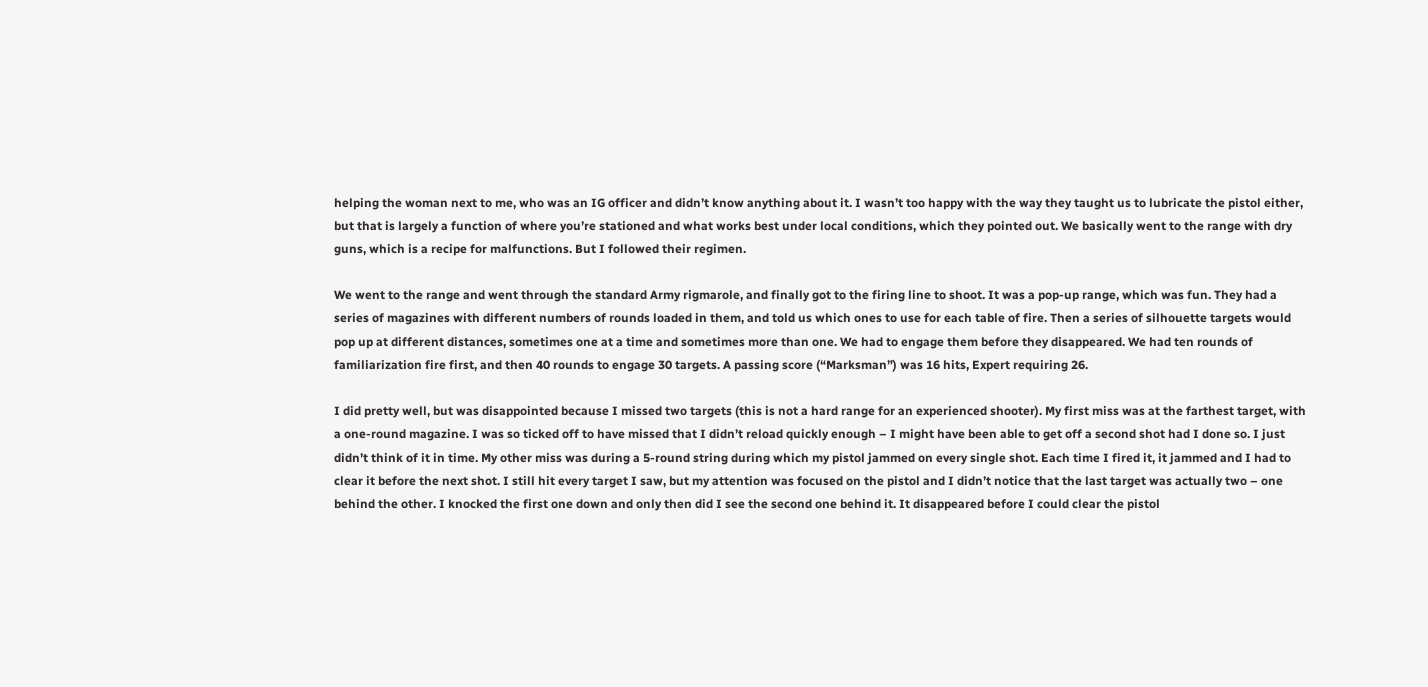helping the woman next to me, who was an IG officer and didn’t know anything about it. I wasn’t too happy with the way they taught us to lubricate the pistol either, but that is largely a function of where you’re stationed and what works best under local conditions, which they pointed out. We basically went to the range with dry guns, which is a recipe for malfunctions. But I followed their regimen.

We went to the range and went through the standard Army rigmarole, and finally got to the firing line to shoot. It was a pop-up range, which was fun. They had a series of magazines with different numbers of rounds loaded in them, and told us which ones to use for each table of fire. Then a series of silhouette targets would pop up at different distances, sometimes one at a time and sometimes more than one. We had to engage them before they disappeared. We had ten rounds of familiarization fire first, and then 40 rounds to engage 30 targets. A passing score (“Marksman”) was 16 hits, Expert requiring 26.

I did pretty well, but was disappointed because I missed two targets (this is not a hard range for an experienced shooter). My first miss was at the farthest target, with a one-round magazine. I was so ticked off to have missed that I didn’t reload quickly enough – I might have been able to get off a second shot had I done so. I just didn’t think of it in time. My other miss was during a 5-round string during which my pistol jammed on every single shot. Each time I fired it, it jammed and I had to clear it before the next shot. I still hit every target I saw, but my attention was focused on the pistol and I didn’t notice that the last target was actually two – one behind the other. I knocked the first one down and only then did I see the second one behind it. It disappeared before I could clear the pistol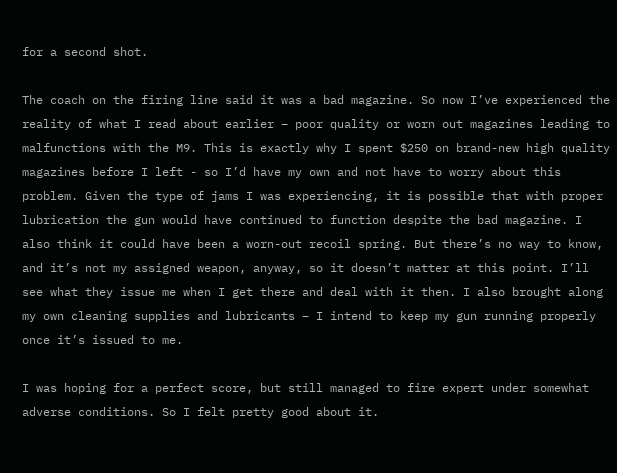for a second shot.

The coach on the firing line said it was a bad magazine. So now I’ve experienced the reality of what I read about earlier – poor quality or worn out magazines leading to malfunctions with the M9. This is exactly why I spent $250 on brand-new high quality magazines before I left - so I’d have my own and not have to worry about this problem. Given the type of jams I was experiencing, it is possible that with proper lubrication the gun would have continued to function despite the bad magazine. I also think it could have been a worn-out recoil spring. But there’s no way to know, and it’s not my assigned weapon, anyway, so it doesn’t matter at this point. I’ll see what they issue me when I get there and deal with it then. I also brought along my own cleaning supplies and lubricants – I intend to keep my gun running properly once it’s issued to me.

I was hoping for a perfect score, but still managed to fire expert under somewhat adverse conditions. So I felt pretty good about it.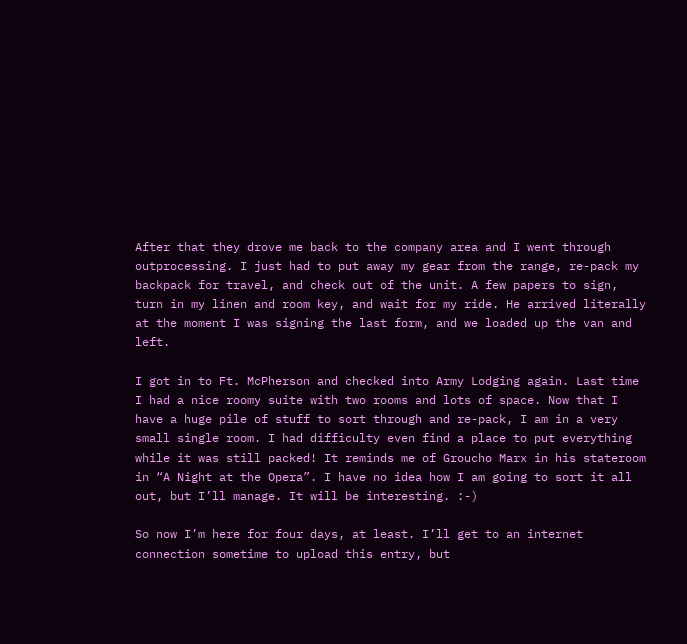After that they drove me back to the company area and I went through outprocessing. I just had to put away my gear from the range, re-pack my backpack for travel, and check out of the unit. A few papers to sign, turn in my linen and room key, and wait for my ride. He arrived literally at the moment I was signing the last form, and we loaded up the van and left.

I got in to Ft. McPherson and checked into Army Lodging again. Last time I had a nice roomy suite with two rooms and lots of space. Now that I have a huge pile of stuff to sort through and re-pack, I am in a very small single room. I had difficulty even find a place to put everything while it was still packed! It reminds me of Groucho Marx in his stateroom in “A Night at the Opera”. I have no idea how I am going to sort it all out, but I’ll manage. It will be interesting. :-)

So now I’m here for four days, at least. I’ll get to an internet connection sometime to upload this entry, but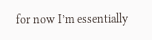for now I’m essentially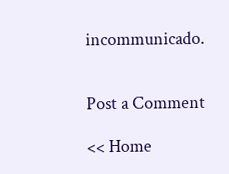incommunicado.


Post a Comment

<< Home